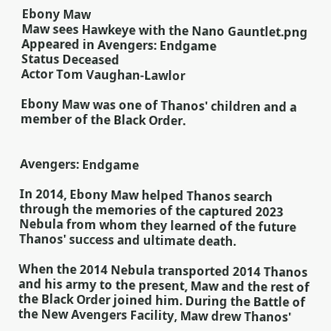Ebony Maw
Maw sees Hawkeye with the Nano Gauntlet.png
Appeared in Avengers: Endgame
Status Deceased
Actor Tom Vaughan-Lawlor

Ebony Maw was one of Thanos' children and a member of the Black Order.


Avengers: Endgame

In 2014, Ebony Maw helped Thanos search through the memories of the captured 2023 Nebula from whom they learned of the future Thanos' success and ultimate death.

When the 2014 Nebula transported 2014 Thanos and his army to the present, Maw and the rest of the Black Order joined him. During the Battle of the New Avengers Facility, Maw drew Thanos'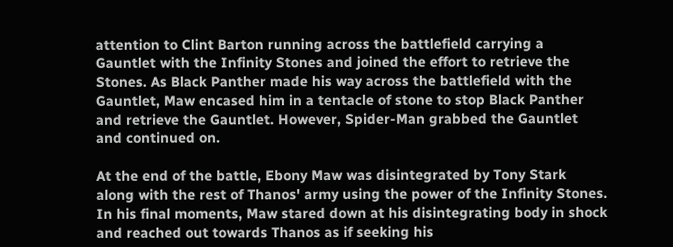attention to Clint Barton running across the battlefield carrying a Gauntlet with the Infinity Stones and joined the effort to retrieve the Stones. As Black Panther made his way across the battlefield with the Gauntlet, Maw encased him in a tentacle of stone to stop Black Panther and retrieve the Gauntlet. However, Spider-Man grabbed the Gauntlet and continued on.

At the end of the battle, Ebony Maw was disintegrated by Tony Stark along with the rest of Thanos' army using the power of the Infinity Stones. In his final moments, Maw stared down at his disintegrating body in shock and reached out towards Thanos as if seeking his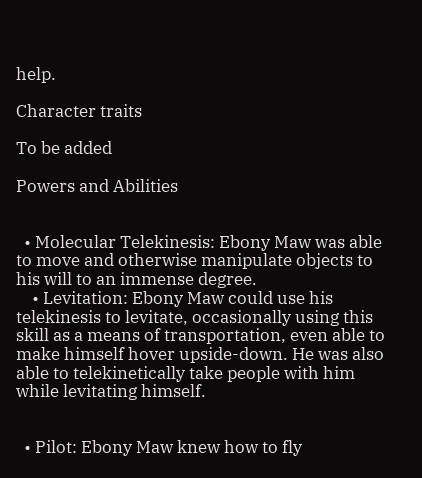help.

Character traits

To be added

Powers and Abilities


  • Molecular Telekinesis: Ebony Maw was able to move and otherwise manipulate objects to his will to an immense degree.
    • Levitation: Ebony Maw could use his telekinesis to levitate, occasionally using this skill as a means of transportation, even able to make himself hover upside-down. He was also able to telekinetically take people with him while levitating himself.


  • Pilot: Ebony Maw knew how to fly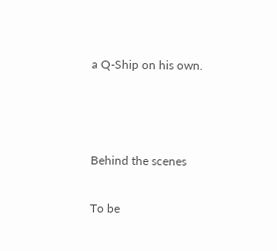a Q-Ship on his own.



Behind the scenes

To be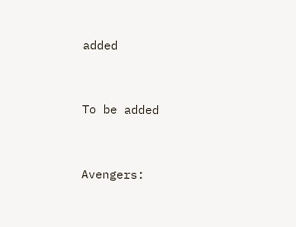added


To be added


Avengers: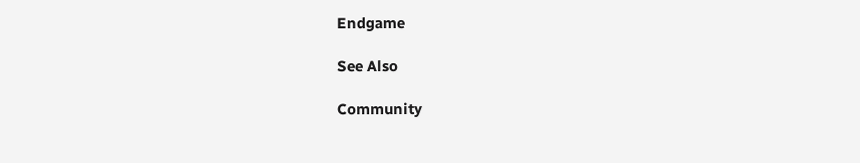Endgame

See Also

Community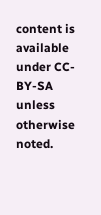content is available under CC-BY-SA unless otherwise noted.